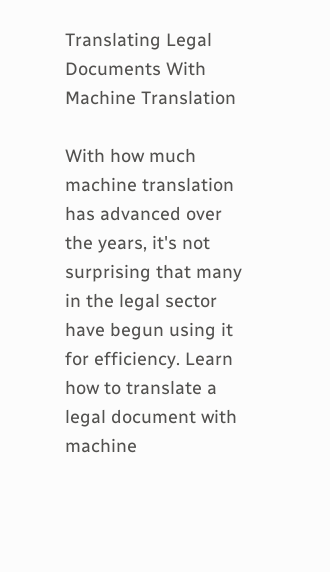Translating Legal Documents With Machine Translation

With how much machine translation has advanced over the years, it's not surprising that many in the legal sector have begun using it for efficiency. Learn how to translate a legal document with machine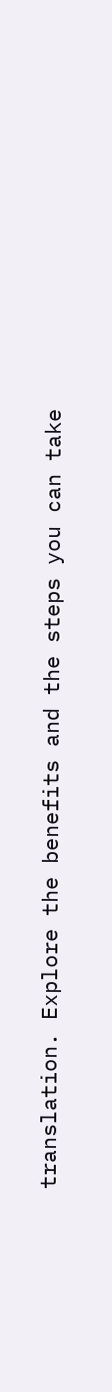translation. Explore the benefits and the steps you can take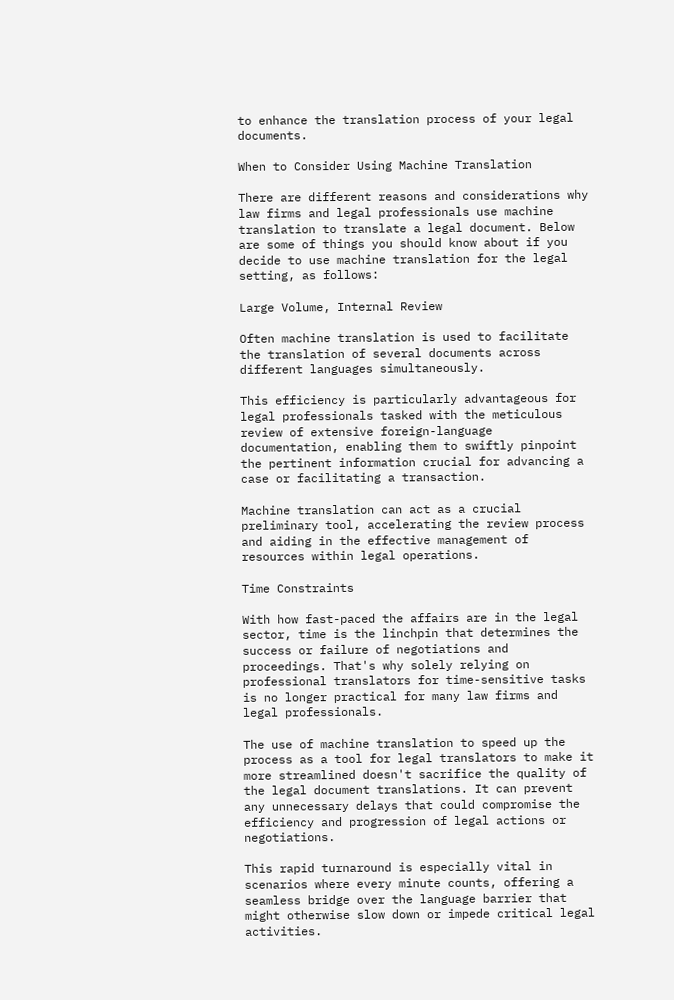to enhance the translation process of your legal documents.

When to Consider Using Machine Translation

There are different reasons and considerations why law firms and legal professionals use machine translation to translate a legal document. Below are some of things you should know about if you decide to use machine translation for the legal setting, as follows:

Large Volume, Internal Review

Often machine translation is used to facilitate the translation of several documents across different languages simultaneously.

This efficiency is particularly advantageous for legal professionals tasked with the meticulous review of extensive foreign-language documentation, enabling them to swiftly pinpoint the pertinent information crucial for advancing a case or facilitating a transaction.

Machine translation can act as a crucial preliminary tool, accelerating the review process and aiding in the effective management of resources within legal operations.

Time Constraints

With how fast-paced the affairs are in the legal sector, time is the linchpin that determines the success or failure of negotiations and proceedings. That's why solely relying on professional translators for time-sensitive tasks is no longer practical for many law firms and legal professionals.

The use of machine translation to speed up the process as a tool for legal translators to make it more streamlined doesn't sacrifice the quality of the legal document translations. It can prevent any unnecessary delays that could compromise the efficiency and progression of legal actions or negotiations.

This rapid turnaround is especially vital in scenarios where every minute counts, offering a seamless bridge over the language barrier that might otherwise slow down or impede critical legal activities.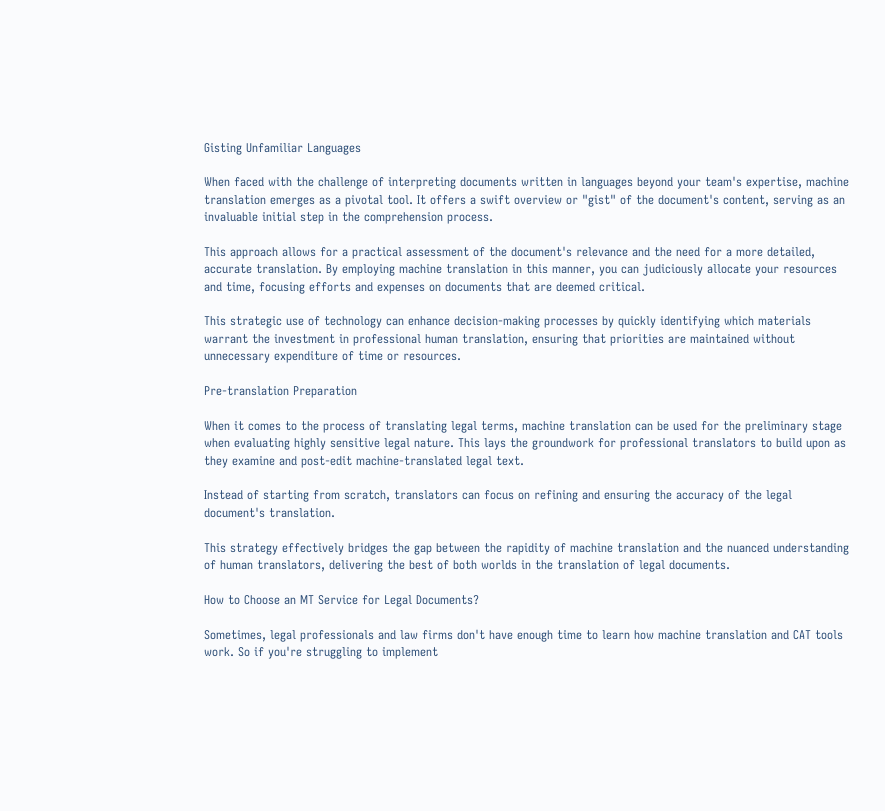Gisting Unfamiliar Languages

When faced with the challenge of interpreting documents written in languages beyond your team's expertise, machine translation emerges as a pivotal tool. It offers a swift overview or "gist" of the document's content, serving as an invaluable initial step in the comprehension process.

This approach allows for a practical assessment of the document's relevance and the need for a more detailed, accurate translation. By employing machine translation in this manner, you can judiciously allocate your resources and time, focusing efforts and expenses on documents that are deemed critical.

This strategic use of technology can enhance decision-making processes by quickly identifying which materials warrant the investment in professional human translation, ensuring that priorities are maintained without unnecessary expenditure of time or resources.

Pre-translation Preparation

When it comes to the process of translating legal terms, machine translation can be used for the preliminary stage when evaluating highly sensitive legal nature. This lays the groundwork for professional translators to build upon as they examine and post-edit machine-translated legal text.

Instead of starting from scratch, translators can focus on refining and ensuring the accuracy of the legal document's translation.

This strategy effectively bridges the gap between the rapidity of machine translation and the nuanced understanding of human translators, delivering the best of both worlds in the translation of legal documents.

How to Choose an MT Service for Legal Documents?

Sometimes, legal professionals and law firms don't have enough time to learn how machine translation and CAT tools work. So if you're struggling to implement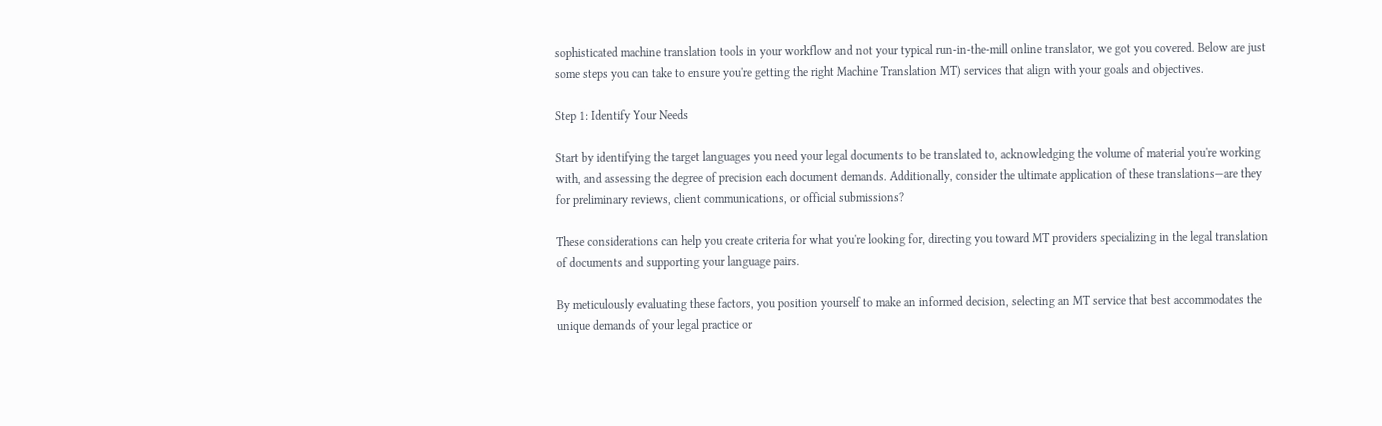sophisticated machine translation tools in your workflow and not your typical run-in-the-mill online translator, we got you covered. Below are just some steps you can take to ensure you're getting the right Machine Translation MT) services that align with your goals and objectives.

Step 1: Identify Your Needs

Start by identifying the target languages you need your legal documents to be translated to, acknowledging the volume of material you're working with, and assessing the degree of precision each document demands. Additionally, consider the ultimate application of these translations—are they for preliminary reviews, client communications, or official submissions?

These considerations can help you create criteria for what you're looking for, directing you toward MT providers specializing in the legal translation of documents and supporting your language pairs.

By meticulously evaluating these factors, you position yourself to make an informed decision, selecting an MT service that best accommodates the unique demands of your legal practice or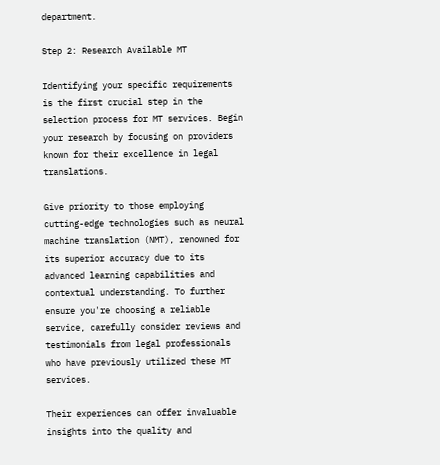department.

Step 2: Research Available MT

Identifying your specific requirements is the first crucial step in the selection process for MT services. Begin your research by focusing on providers known for their excellence in legal translations.

Give priority to those employing cutting-edge technologies such as neural machine translation (NMT), renowned for its superior accuracy due to its advanced learning capabilities and contextual understanding. To further ensure you're choosing a reliable service, carefully consider reviews and testimonials from legal professionals who have previously utilized these MT services.

Their experiences can offer invaluable insights into the quality and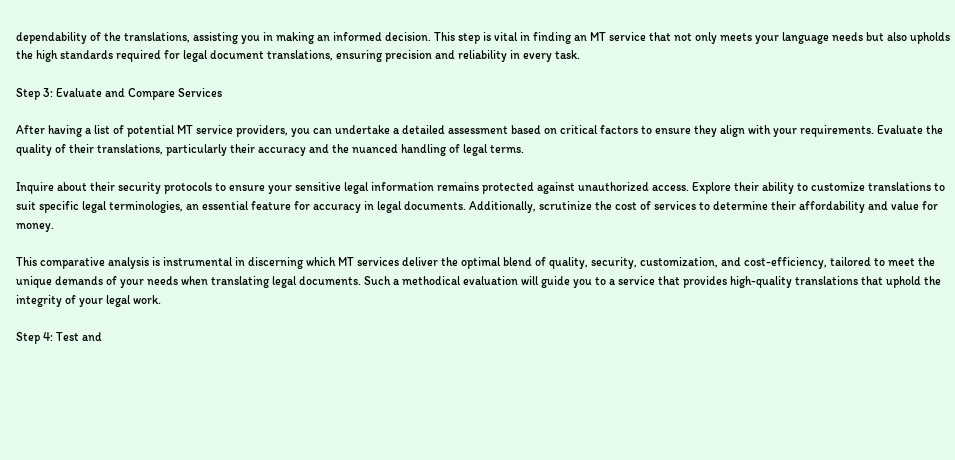dependability of the translations, assisting you in making an informed decision. This step is vital in finding an MT service that not only meets your language needs but also upholds the high standards required for legal document translations, ensuring precision and reliability in every task.

Step 3: Evaluate and Compare Services

After having a list of potential MT service providers, you can undertake a detailed assessment based on critical factors to ensure they align with your requirements. Evaluate the quality of their translations, particularly their accuracy and the nuanced handling of legal terms.

Inquire about their security protocols to ensure your sensitive legal information remains protected against unauthorized access. Explore their ability to customize translations to suit specific legal terminologies, an essential feature for accuracy in legal documents. Additionally, scrutinize the cost of services to determine their affordability and value for money.

This comparative analysis is instrumental in discerning which MT services deliver the optimal blend of quality, security, customization, and cost-efficiency, tailored to meet the unique demands of your needs when translating legal documents. Such a methodical evaluation will guide you to a service that provides high-quality translations that uphold the integrity of your legal work.

Step 4: Test and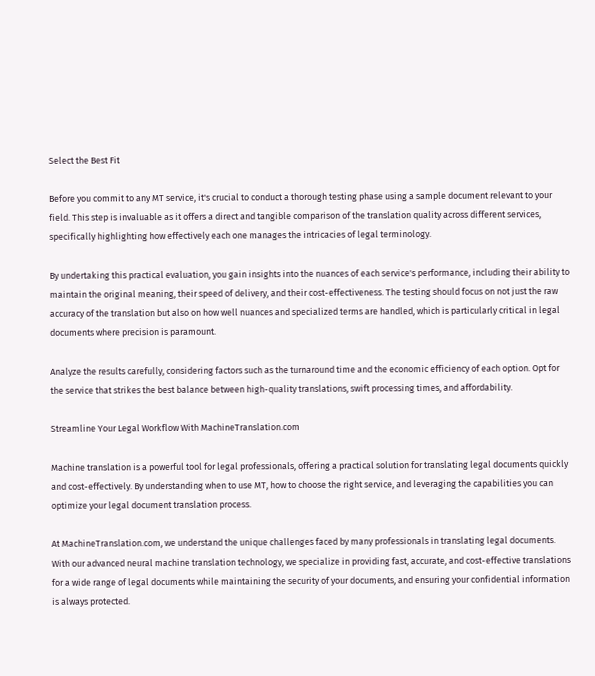Select the Best Fit

Before you commit to any MT service, it's crucial to conduct a thorough testing phase using a sample document relevant to your field. This step is invaluable as it offers a direct and tangible comparison of the translation quality across different services, specifically highlighting how effectively each one manages the intricacies of legal terminology.

By undertaking this practical evaluation, you gain insights into the nuances of each service's performance, including their ability to maintain the original meaning, their speed of delivery, and their cost-effectiveness. The testing should focus on not just the raw accuracy of the translation but also on how well nuances and specialized terms are handled, which is particularly critical in legal documents where precision is paramount.

Analyze the results carefully, considering factors such as the turnaround time and the economic efficiency of each option. Opt for the service that strikes the best balance between high-quality translations, swift processing times, and affordability.

Streamline Your Legal Workflow With MachineTranslation.com

Machine translation is a powerful tool for legal professionals, offering a practical solution for translating legal documents quickly and cost-effectively. By understanding when to use MT, how to choose the right service, and leveraging the capabilities you can optimize your legal document translation process.

At MachineTranslation.com, we understand the unique challenges faced by many professionals in translating legal documents. With our advanced neural machine translation technology, we specialize in providing fast, accurate, and cost-effective translations for a wide range of legal documents while maintaining the security of your documents, and ensuring your confidential information is always protected.